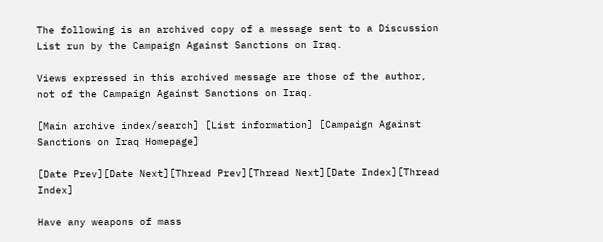The following is an archived copy of a message sent to a Discussion List run by the Campaign Against Sanctions on Iraq.

Views expressed in this archived message are those of the author, not of the Campaign Against Sanctions on Iraq.

[Main archive index/search] [List information] [Campaign Against Sanctions on Iraq Homepage]

[Date Prev][Date Next][Thread Prev][Thread Next][Date Index][Thread Index]

Have any weapons of mass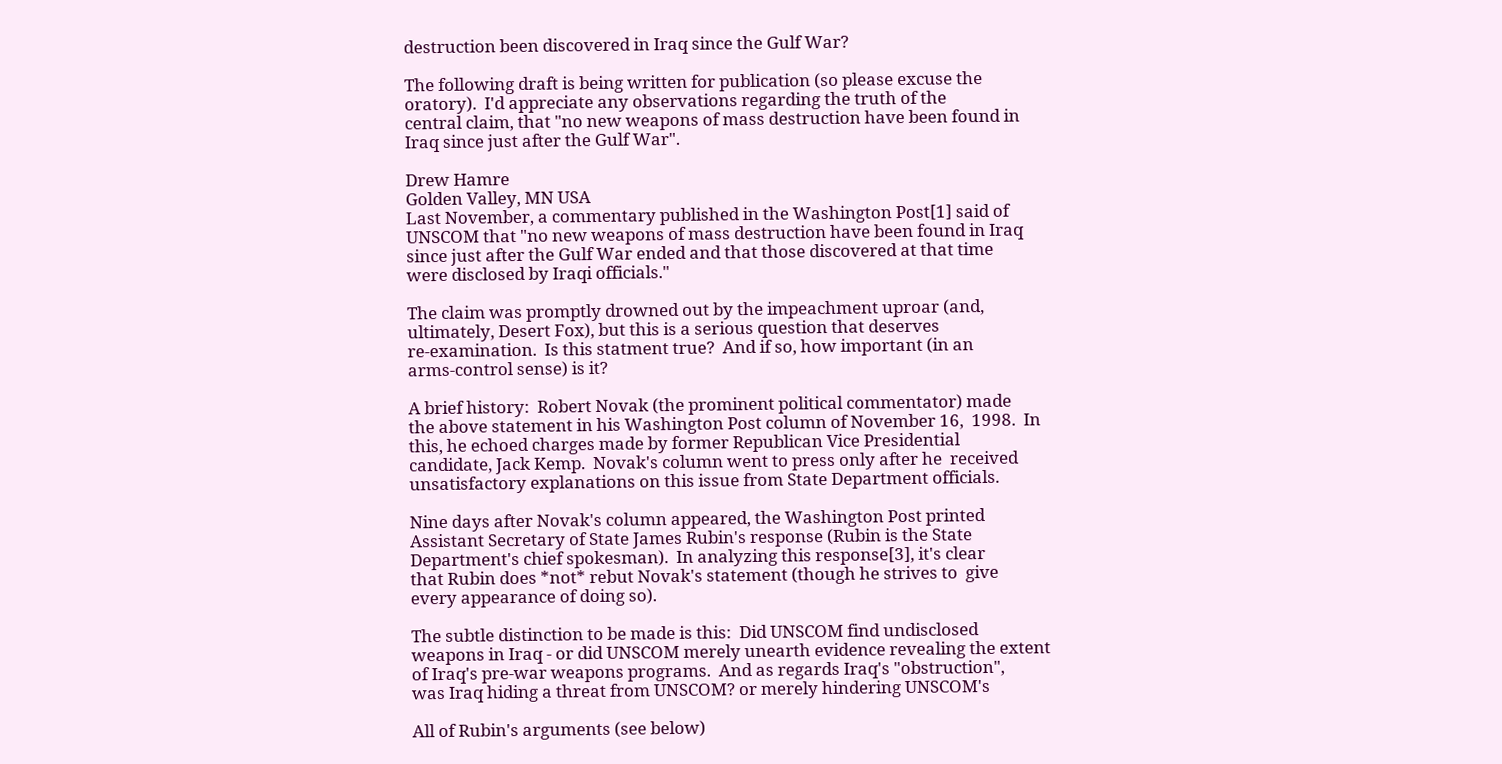destruction been discovered in Iraq since the Gulf War?

The following draft is being written for publication (so please excuse the
oratory).  I'd appreciate any observations regarding the truth of the
central claim, that "no new weapons of mass destruction have been found in
Iraq since just after the Gulf War".

Drew Hamre
Golden Valley, MN USA
Last November, a commentary published in the Washington Post[1] said of
UNSCOM that "no new weapons of mass destruction have been found in Iraq
since just after the Gulf War ended and that those discovered at that time
were disclosed by Iraqi officials."

The claim was promptly drowned out by the impeachment uproar (and,
ultimately, Desert Fox), but this is a serious question that deserves
re-examination.  Is this statment true?  And if so, how important (in an
arms-control sense) is it?

A brief history:  Robert Novak (the prominent political commentator) made
the above statement in his Washington Post column of November 16,  1998.  In
this, he echoed charges made by former Republican Vice Presidential
candidate, Jack Kemp.  Novak's column went to press only after he  received
unsatisfactory explanations on this issue from State Department officials.

Nine days after Novak's column appeared, the Washington Post printed
Assistant Secretary of State James Rubin's response (Rubin is the State
Department's chief spokesman).  In analyzing this response[3], it's clear
that Rubin does *not* rebut Novak's statement (though he strives to  give
every appearance of doing so).

The subtle distinction to be made is this:  Did UNSCOM find undisclosed
weapons in Iraq - or did UNSCOM merely unearth evidence revealing the extent
of Iraq's pre-war weapons programs.  And as regards Iraq's "obstruction",
was Iraq hiding a threat from UNSCOM? or merely hindering UNSCOM's

All of Rubin's arguments (see below)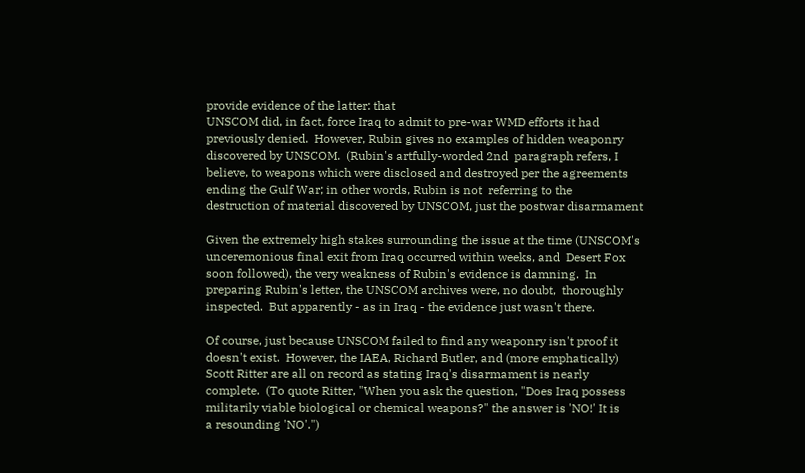provide evidence of the latter: that
UNSCOM did, in fact, force Iraq to admit to pre-war WMD efforts it had
previously denied.  However, Rubin gives no examples of hidden weaponry
discovered by UNSCOM.  (Rubin's artfully-worded 2nd  paragraph refers, I
believe, to weapons which were disclosed and destroyed per the agreements
ending the Gulf War; in other words, Rubin is not  referring to the
destruction of material discovered by UNSCOM, just the postwar disarmament

Given the extremely high stakes surrounding the issue at the time (UNSCOM's
unceremonious final exit from Iraq occurred within weeks, and  Desert Fox
soon followed), the very weakness of Rubin's evidence is damning.  In
preparing Rubin's letter, the UNSCOM archives were, no doubt,  thoroughly
inspected.  But apparently - as in Iraq - the evidence just wasn't there.

Of course, just because UNSCOM failed to find any weaponry isn't proof it
doesn't exist.  However, the IAEA, Richard Butler, and (more emphatically)
Scott Ritter are all on record as stating Iraq's disarmament is nearly
complete.  (To quote Ritter, "When you ask the question, "Does Iraq possess
militarily viable biological or chemical weapons?" the answer is 'NO!' It is
a resounding 'NO'.")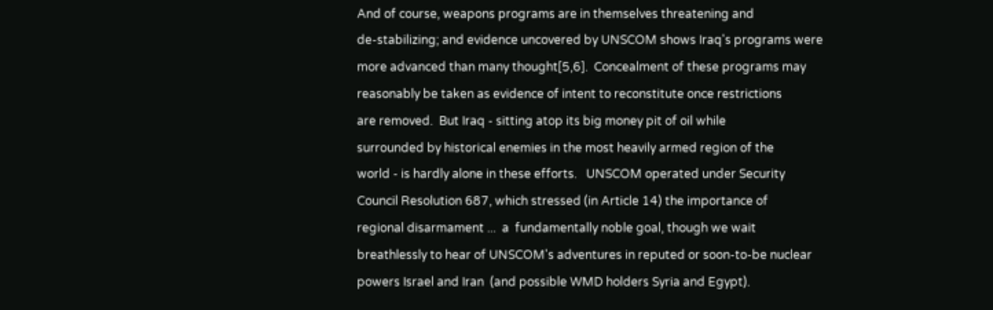And of course, weapons programs are in themselves threatening and
de-stabilizing; and evidence uncovered by UNSCOM shows Iraq's programs were
more advanced than many thought[5,6].  Concealment of these programs may
reasonably be taken as evidence of intent to reconstitute once restrictions
are removed.  But Iraq - sitting atop its big money pit of oil while
surrounded by historical enemies in the most heavily armed region of the
world - is hardly alone in these efforts.   UNSCOM operated under Security
Council Resolution 687, which stressed (in Article 14) the importance of
regional disarmament ...  a  fundamentally noble goal, though we wait
breathlessly to hear of UNSCOM's adventures in reputed or soon-to-be nuclear
powers Israel and Iran  (and possible WMD holders Syria and Egypt).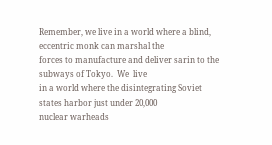Remember, we live in a world where a blind, eccentric monk can marshal the
forces to manufacture and deliver sarin to the subways of Tokyo.  We  live
in a world where the disintegrating Soviet states harbor just under 20,000
nuclear warheads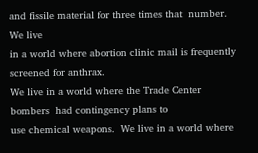and fissile material for three times that  number.  We live
in a world where abortion clinic mail is frequently screened for anthrax.
We live in a world where the Trade Center bombers  had contingency plans to
use chemical weapons.  We live in a world where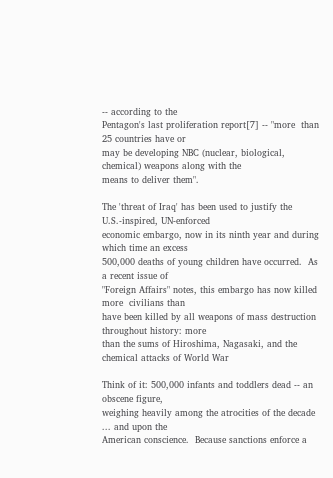-- according to the
Pentagon's last proliferation report[7] -- "more  than 25 countries have or
may be developing NBC (nuclear, biological, chemical) weapons along with the
means to deliver them".

The 'threat of Iraq' has been used to justify the U.S.-inspired, UN-enforced
economic embargo, now in its ninth year and during which time an excess
500,000 deaths of young children have occurred.  As a recent issue of
"Foreign Affairs" notes, this embargo has now killed more  civilians than
have been killed by all weapons of mass destruction throughout history: more
than the sums of Hiroshima, Nagasaki, and the  chemical attacks of World War

Think of it: 500,000 infants and toddlers dead -- an obscene figure,
weighing heavily among the atrocities of the decade ... and upon the
American conscience.  Because sanctions enforce a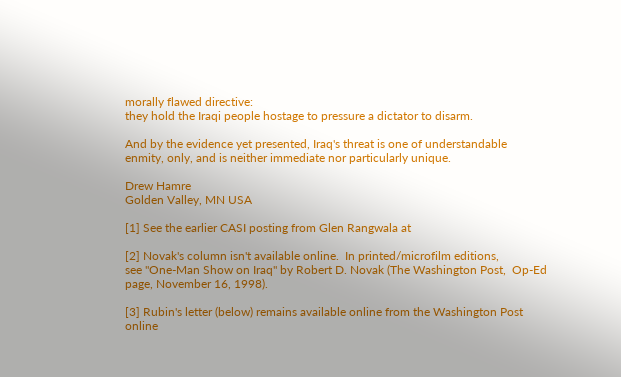morally flawed directive:
they hold the Iraqi people hostage to pressure a dictator to disarm.

And by the evidence yet presented, Iraq's threat is one of understandable
enmity, only, and is neither immediate nor particularly unique.

Drew Hamre
Golden Valley, MN USA

[1] See the earlier CASI posting from Glen Rangwala at

[2] Novak's column isn't available online.  In printed/microfilm editions,
see "One-Man Show on Iraq" by Robert D. Novak (The Washington Post,  Op-Ed
page, November 16, 1998).

[3] Rubin's letter (below) remains available online from the Washington Post
online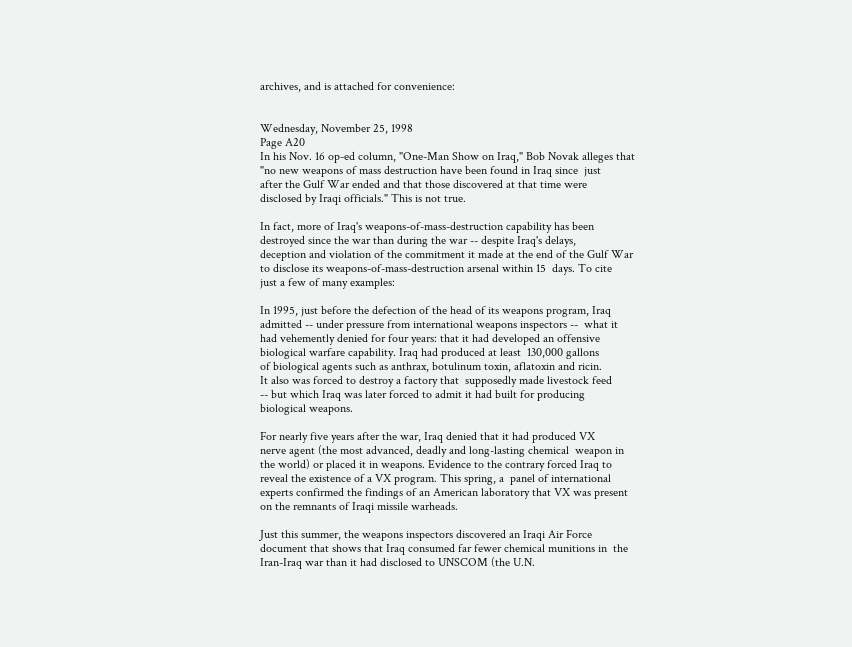archives, and is attached for convenience:


Wednesday, November 25, 1998
Page A20
In his Nov. 16 op-ed column, "One-Man Show on Iraq," Bob Novak alleges that
"no new weapons of mass destruction have been found in Iraq since  just
after the Gulf War ended and that those discovered at that time were
disclosed by Iraqi officials." This is not true.

In fact, more of Iraq's weapons-of-mass-destruction capability has been
destroyed since the war than during the war -- despite Iraq's delays,
deception and violation of the commitment it made at the end of the Gulf War
to disclose its weapons-of-mass-destruction arsenal within 15  days. To cite
just a few of many examples:

In 1995, just before the defection of the head of its weapons program, Iraq
admitted -- under pressure from international weapons inspectors --  what it
had vehemently denied for four years: that it had developed an offensive
biological warfare capability. Iraq had produced at least  130,000 gallons
of biological agents such as anthrax, botulinum toxin, aflatoxin and ricin.
It also was forced to destroy a factory that  supposedly made livestock feed
-- but which Iraq was later forced to admit it had built for producing
biological weapons.

For nearly five years after the war, Iraq denied that it had produced VX
nerve agent (the most advanced, deadly and long-lasting chemical  weapon in
the world) or placed it in weapons. Evidence to the contrary forced Iraq to
reveal the existence of a VX program. This spring, a  panel of international
experts confirmed the findings of an American laboratory that VX was present
on the remnants of Iraqi missile warheads.

Just this summer, the weapons inspectors discovered an Iraqi Air Force
document that shows that Iraq consumed far fewer chemical munitions in  the
Iran-Iraq war than it had disclosed to UNSCOM (the U.N.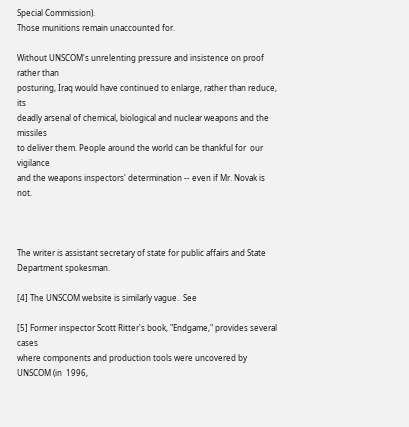Special Commission).
Those munitions remain unaccounted for.

Without UNSCOM's unrelenting pressure and insistence on proof rather than
posturing, Iraq would have continued to enlarge, rather than reduce,  its
deadly arsenal of chemical, biological and nuclear weapons and the missiles
to deliver them. People around the world can be thankful for  our vigilance
and the weapons inspectors' determination -- even if Mr. Novak is not.



The writer is assistant secretary of state for public affairs and State
Department spokesman.

[4] The UNSCOM website is similarly vague.  See

[5] Former inspector Scott Ritter's book, "Endgame," provides several cases
where components and production tools were uncovered by UNSCOM (in  1996,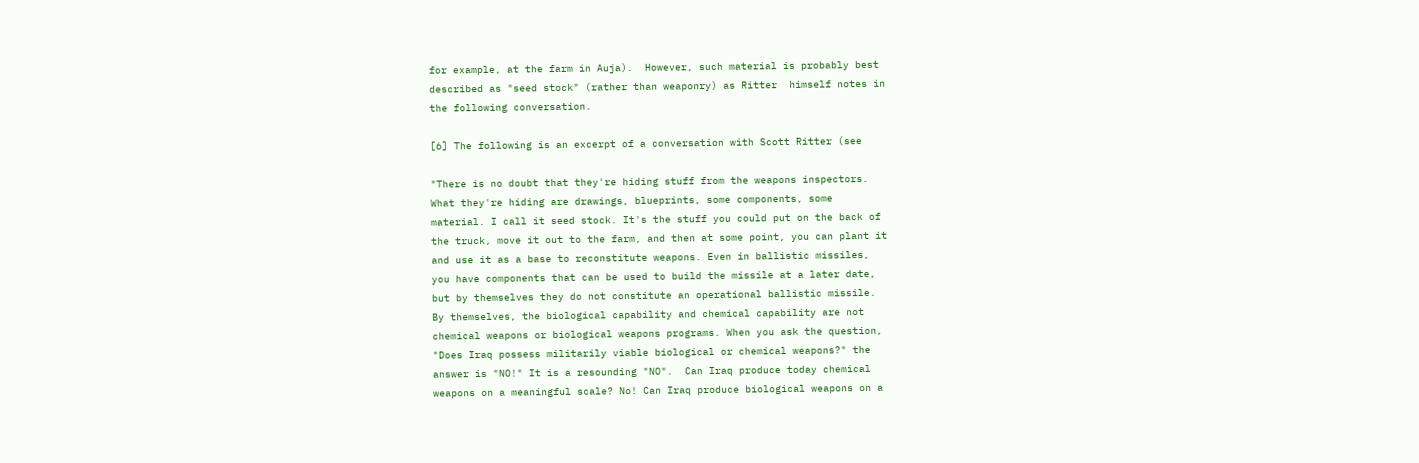for example, at the farm in Auja).  However, such material is probably best
described as "seed stock" (rather than weaponry) as Ritter  himself notes in
the following conversation.

[6] The following is an excerpt of a conversation with Scott Ritter (see

"There is no doubt that they're hiding stuff from the weapons inspectors.
What they're hiding are drawings, blueprints, some components, some
material. I call it seed stock. It's the stuff you could put on the back of
the truck, move it out to the farm, and then at some point, you can plant it
and use it as a base to reconstitute weapons. Even in ballistic missiles,
you have components that can be used to build the missile at a later date,
but by themselves they do not constitute an operational ballistic missile.
By themselves, the biological capability and chemical capability are not
chemical weapons or biological weapons programs. When you ask the question,
"Does Iraq possess militarily viable biological or chemical weapons?" the
answer is "NO!" It is a resounding "NO".  Can Iraq produce today chemical
weapons on a meaningful scale? No! Can Iraq produce biological weapons on a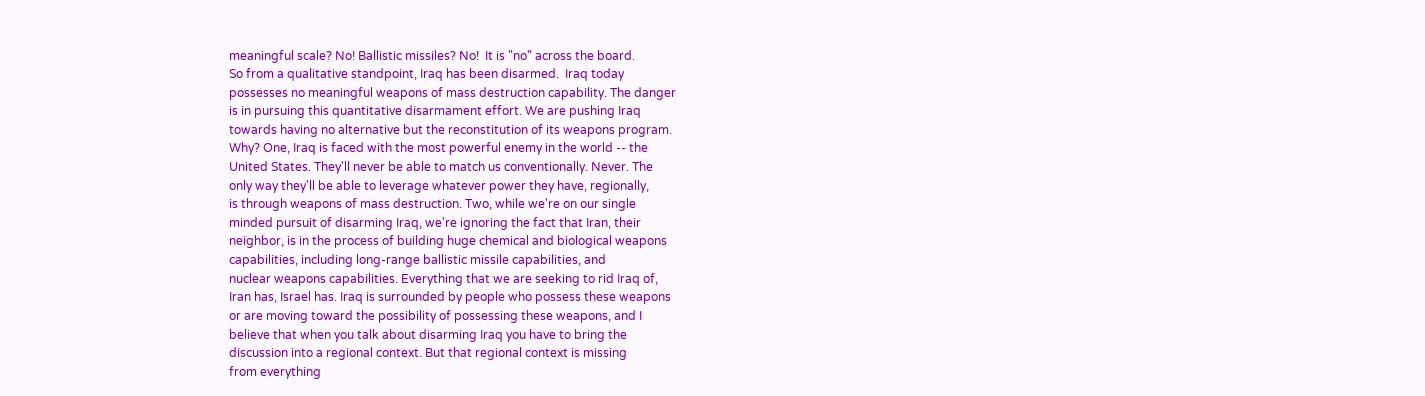meaningful scale? No! Ballistic missiles? No!  It is "no" across the board.
So from a qualitative standpoint, Iraq has been disarmed.  Iraq today
possesses no meaningful weapons of mass destruction capability. The danger
is in pursuing this quantitative disarmament effort. We are pushing Iraq
towards having no alternative but the reconstitution of its weapons program.
Why? One, Iraq is faced with the most powerful enemy in the world -- the
United States. They'll never be able to match us conventionally. Never. The
only way they'll be able to leverage whatever power they have, regionally,
is through weapons of mass destruction. Two, while we're on our single
minded pursuit of disarming Iraq, we're ignoring the fact that Iran, their
neighbor, is in the process of building huge chemical and biological weapons
capabilities, including long-range ballistic missile capabilities, and
nuclear weapons capabilities. Everything that we are seeking to rid Iraq of,
Iran has, Israel has. Iraq is surrounded by people who possess these weapons
or are moving toward the possibility of possessing these weapons, and I
believe that when you talk about disarming Iraq you have to bring the
discussion into a regional context. But that regional context is missing
from everything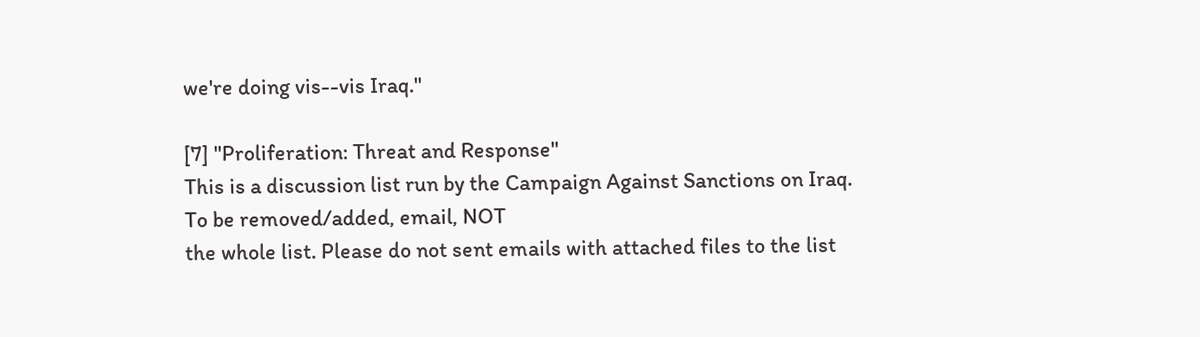we're doing vis--vis Iraq."

[7] "Proliferation: Threat and Response"
This is a discussion list run by the Campaign Against Sanctions on Iraq.
To be removed/added, email, NOT
the whole list. Please do not sent emails with attached files to the list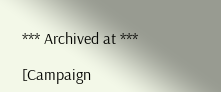*** Archived at ***

[Campaign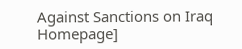Against Sanctions on Iraq Homepage]